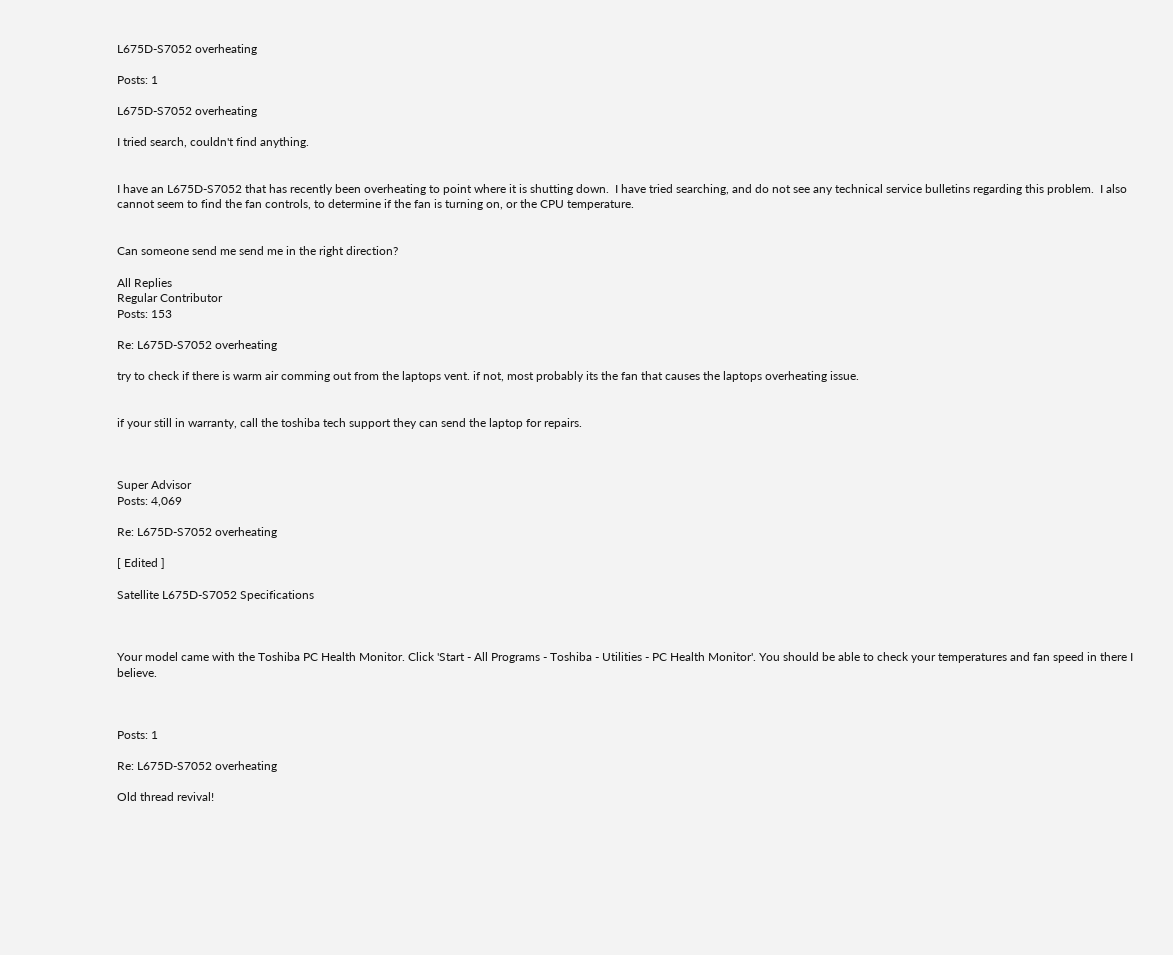L675D-S7052 overheating

Posts: 1

L675D-S7052 overheating

I tried search, couldn't find anything.


I have an L675D-S7052 that has recently been overheating to point where it is shutting down.  I have tried searching, and do not see any technical service bulletins regarding this problem.  I also cannot seem to find the fan controls, to determine if the fan is turning on, or the CPU temperature.


Can someone send me send me in the right direction?

All Replies
Regular Contributor
Posts: 153

Re: L675D-S7052 overheating

try to check if there is warm air comming out from the laptops vent. if not, most probably its the fan that causes the laptops overheating issue.


if your still in warranty, call the toshiba tech support they can send the laptop for repairs.



Super Advisor
Posts: 4,069

Re: L675D-S7052 overheating

[ Edited ]

Satellite L675D-S7052 Specifications



Your model came with the Toshiba PC Health Monitor. Click 'Start - All Programs - Toshiba - Utilities - PC Health Monitor'. You should be able to check your temperatures and fan speed in there I believe.



Posts: 1

Re: L675D-S7052 overheating

Old thread revival!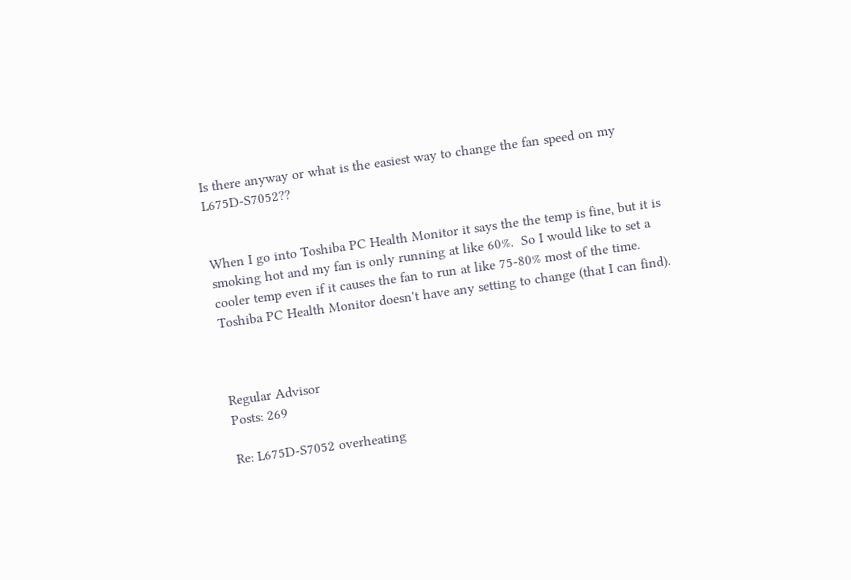Is there anyway or what is the easiest way to change the fan speed on my L675D-S7052??


When I go into Toshiba PC Health Monitor it says the the temp is fine, but it is smoking hot and my fan is only running at like 60%.  So I would like to set a cooler temp even if it causes the fan to run at like 75-80% most of the time.  Toshiba PC Health Monitor doesn't have any setting to change (that I can find).



Regular Advisor
Posts: 269

Re: L675D-S7052 overheating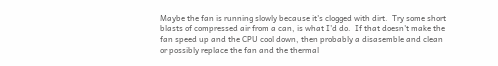Maybe the fan is running slowly because it's clogged with dirt.  Try some short blasts of compressed air from a can, is what I'd do.  If that doesn't make the fan speed up and the CPU cool down, then probably a disasemble and clean or possibly replace the fan and the thermal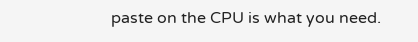paste on the CPU is what you need.